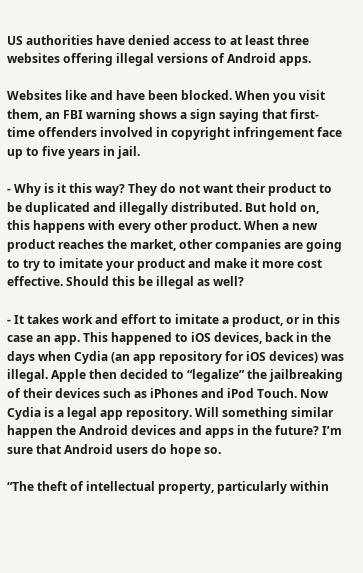US authorities have denied access to at least three websites offering illegal versions of Android apps.

Websites like and have been blocked. When you visit them, an FBI warning shows a sign saying that first-time offenders involved in copyright infringement face up to five years in jail.

- Why is it this way? They do not want their product to be duplicated and illegally distributed. But hold on, this happens with every other product. When a new product reaches the market, other companies are going to try to imitate your product and make it more cost effective. Should this be illegal as well?

- It takes work and effort to imitate a product, or in this case an app. This happened to iOS devices, back in the days when Cydia (an app repository for iOS devices) was illegal. Apple then decided to “legalize” the jailbreaking of their devices such as iPhones and iPod Touch. Now Cydia is a legal app repository. Will something similar happen the Android devices and apps in the future? I’m sure that Android users do hope so.

“The theft of intellectual property, particularly within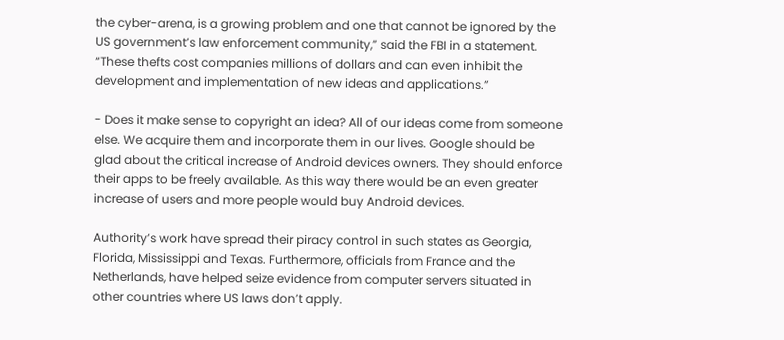the cyber-arena, is a growing problem and one that cannot be ignored by the US government’s law enforcement community,” said the FBI in a statement. “These thefts cost companies millions of dollars and can even inhibit the development and implementation of new ideas and applications.”

- Does it make sense to copyright an idea? All of our ideas come from someone else. We acquire them and incorporate them in our lives. Google should be glad about the critical increase of Android devices owners. They should enforce their apps to be freely available. As this way there would be an even greater increase of users and more people would buy Android devices.

Authority’s work have spread their piracy control in such states as Georgia, Florida, Mississippi and Texas. Furthermore, officials from France and the Netherlands, have helped seize evidence from computer servers situated in other countries where US laws don’t apply.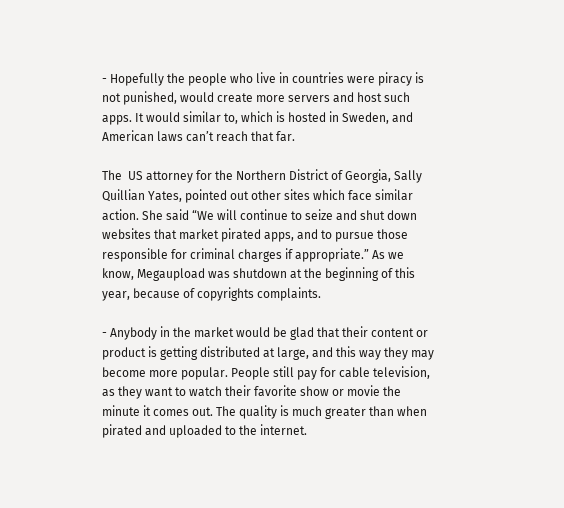- Hopefully the people who live in countries were piracy is not punished, would create more servers and host such apps. It would similar to, which is hosted in Sweden, and American laws can’t reach that far.

The  US attorney for the Northern District of Georgia, Sally Quillian Yates, pointed out other sites which face similar action. She said “We will continue to seize and shut down websites that market pirated apps, and to pursue those responsible for criminal charges if appropriate.” As we know, Megaupload was shutdown at the beginning of this year, because of copyrights complaints.

- Anybody in the market would be glad that their content or product is getting distributed at large, and this way they may become more popular. People still pay for cable television, as they want to watch their favorite show or movie the minute it comes out. The quality is much greater than when pirated and uploaded to the internet.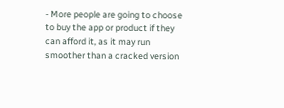- More people are going to choose to buy the app or product if they can afford it, as it may run smoother than a cracked version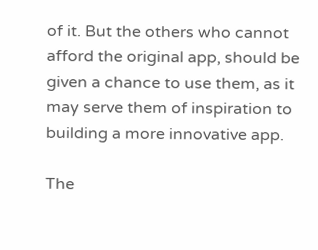of it. But the others who cannot afford the original app, should be given a chance to use them, as it may serve them of inspiration to building a more innovative app.

The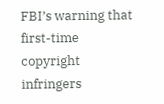FBI’s warning that first-time copyright infringers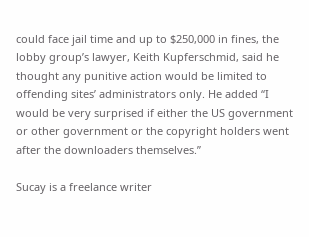could face jail time and up to $250,000 in fines, the lobby group’s lawyer, Keith Kupferschmid, said he thought any punitive action would be limited to offending sites’ administrators only. He added “I would be very surprised if either the US government or other government or the copyright holders went after the downloaders themselves.”

Sucay is a freelance writer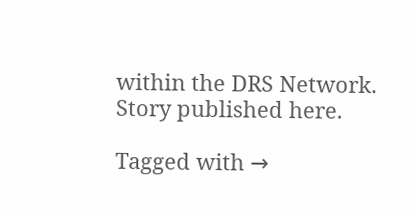within the DRS Network. Story published here.

Tagged with →